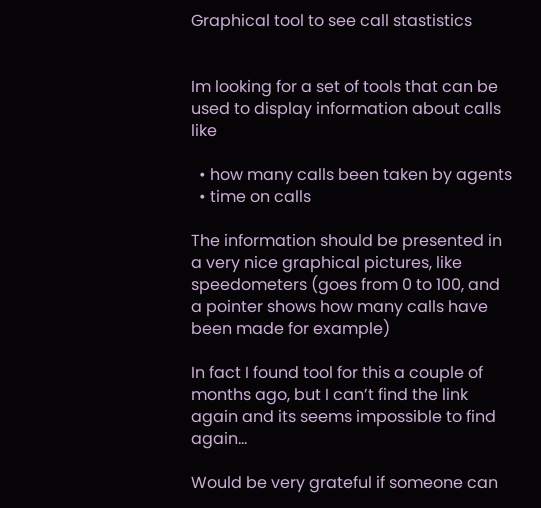Graphical tool to see call stastistics


Im looking for a set of tools that can be used to display information about calls like

  • how many calls been taken by agents
  • time on calls

The information should be presented in a very nice graphical pictures, like speedometers (goes from 0 to 100, and a pointer shows how many calls have been made for example)

In fact I found tool for this a couple of months ago, but I can’t find the link again and its seems impossible to find again…

Would be very grateful if someone can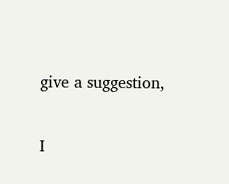give a suggestion,

I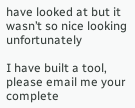have looked at but it wasn’t so nice looking unfortunately

I have built a tool, please email me your complete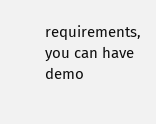requirements, you can have demo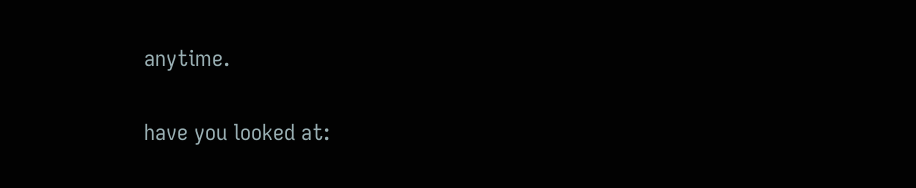anytime.

have you looked at: